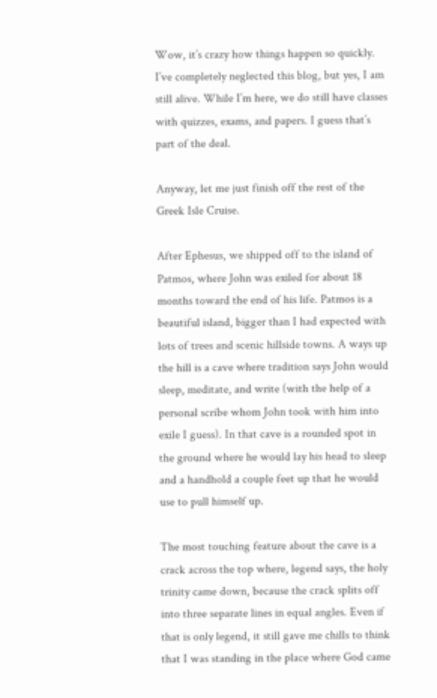Wow, it’s crazy how things happen so quickly. I’ve completely neglected this blog, but yes, I am still alive. While I’m here, we do still have classes with quizzes, exams, and papers. I guess that’s part of the deal.

Anyway, let me just finish off the rest of the Greek Isle Cruise.

After Ephesus, we shipped off to the island of Patmos, where John was exiled for about 18 months toward the end of his life. Patmos is a beautiful island, bigger than I had expected with lots of trees and scenic hillside towns. A ways up the hill is a cave where tradition says John would sleep, meditate, and write (with the help of a personal scribe whom John took with him into exile I guess). In that cave is a rounded spot in the ground where he would lay his head to sleep and a handhold a couple feet up that he would use to pull himself up.

The most touching feature about the cave is a crack across the top where, legend says, the holy trinity came down, because the crack splits off into three separate lines in equal angles. Even if that is only legend, it still gave me chills to think that I was standing in the place where God came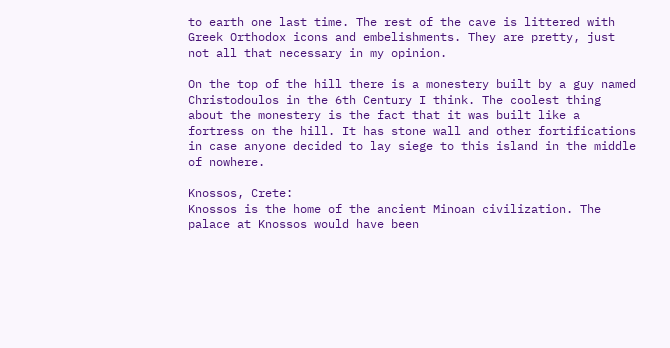to earth one last time. The rest of the cave is littered with Greek Orthodox icons and embelishments. They are pretty, just not all that necessary in my opinion.

On the top of the hill there is a monestery built by a guy named Christodoulos in the 6th Century I think. The coolest thing about the monestery is the fact that it was built like a fortress on the hill. It has stone wall and other fortifications in case anyone decided to lay siege to this island in the middle of nowhere.

Knossos, Crete:
Knossos is the home of the ancient Minoan civilization. The palace at Knossos would have been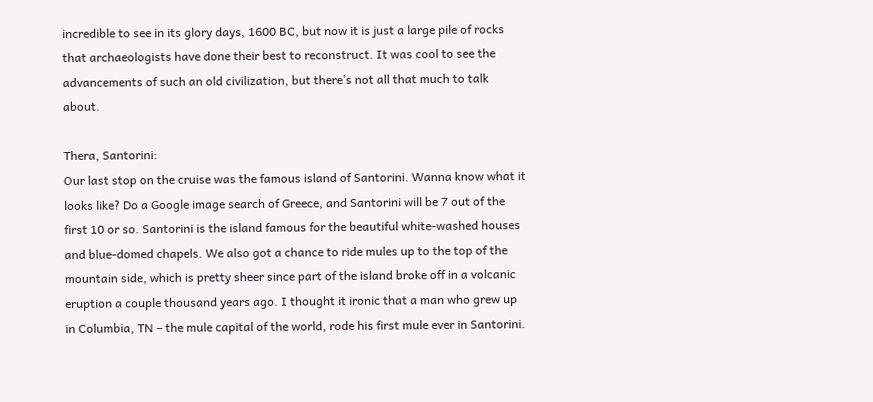incredible to see in its glory days, 1600 BC, but now it is just a large pile of rocks that archaeologists have done their best to reconstruct. It was cool to see the advancements of such an old civilization, but there’s not all that much to talk about.

Thera, Santorini:
Our last stop on the cruise was the famous island of Santorini. Wanna know what it looks like? Do a Google image search of Greece, and Santorini will be 7 out of the first 10 or so. Santorini is the island famous for the beautiful white-washed houses and blue-domed chapels. We also got a chance to ride mules up to the top of the mountain side, which is pretty sheer since part of the island broke off in a volcanic eruption a couple thousand years ago. I thought it ironic that a man who grew up in Columbia, TN – the mule capital of the world, rode his first mule ever in Santorini.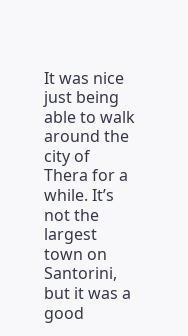It was nice just being able to walk around the city of Thera for a while. It’s not the largest town on Santorini, but it was a good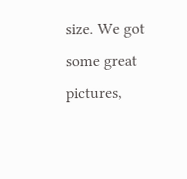size. We got some great pictures,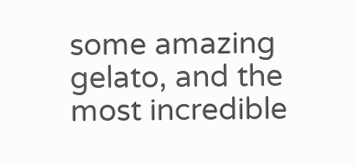some amazing gelato, and the most incredible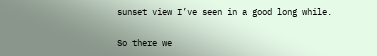sunset view I’ve seen in a good long while.

So there we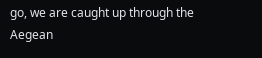go, we are caught up through the Aegean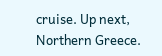cruise. Up next, Northern Greece.